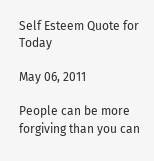Self Esteem Quote for Today

May 06, 2011

People can be more forgiving than you can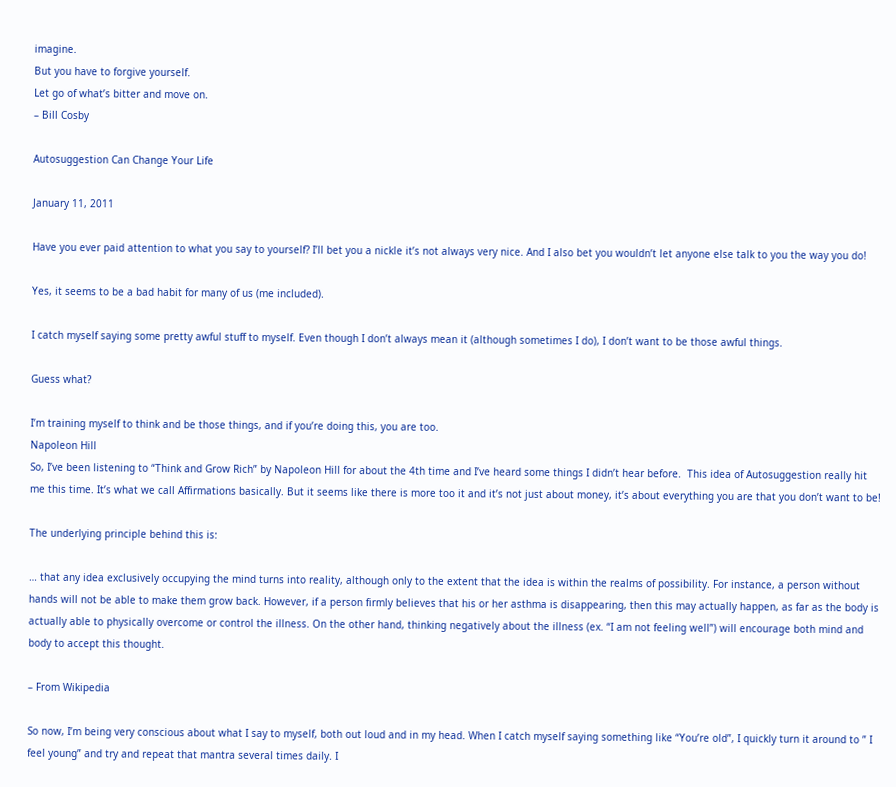imagine.
But you have to forgive yourself.
Let go of what’s bitter and move on.
– Bill Cosby

Autosuggestion Can Change Your Life

January 11, 2011

Have you ever paid attention to what you say to yourself? I’ll bet you a nickle it’s not always very nice. And I also bet you wouldn’t let anyone else talk to you the way you do!

Yes, it seems to be a bad habit for many of us (me included).

I catch myself saying some pretty awful stuff to myself. Even though I don’t always mean it (although sometimes I do), I don’t want to be those awful things.

Guess what?

I’m training myself to think and be those things, and if you’re doing this, you are too.
Napoleon Hill
So, I’ve been listening to “Think and Grow Rich” by Napoleon Hill for about the 4th time and I’ve heard some things I didn’t hear before.  This idea of Autosuggestion really hit me this time. It’s what we call Affirmations basically. But it seems like there is more too it and it’s not just about money, it’s about everything you are that you don’t want to be!

The underlying principle behind this is:

… that any idea exclusively occupying the mind turns into reality, although only to the extent that the idea is within the realms of possibility. For instance, a person without hands will not be able to make them grow back. However, if a person firmly believes that his or her asthma is disappearing, then this may actually happen, as far as the body is actually able to physically overcome or control the illness. On the other hand, thinking negatively about the illness (ex. “I am not feeling well”) will encourage both mind and body to accept this thought.

– From Wikipedia

So now, I’m being very conscious about what I say to myself, both out loud and in my head. When I catch myself saying something like “You’re old”, I quickly turn it around to ” I feel young” and try and repeat that mantra several times daily. I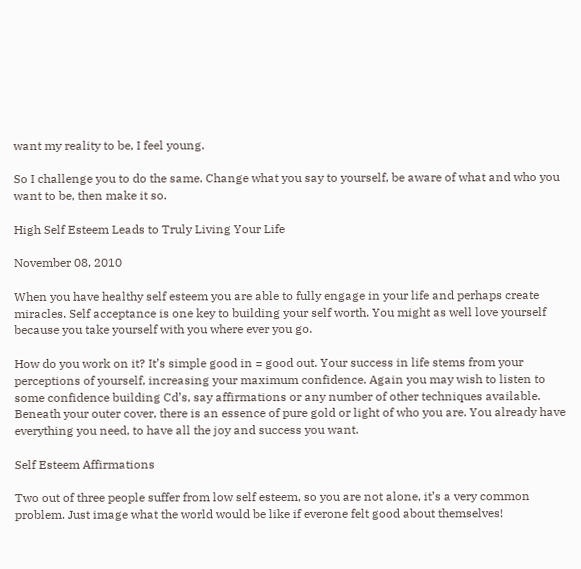want my reality to be, I feel young.

So I challenge you to do the same. Change what you say to yourself, be aware of what and who you want to be, then make it so.

High Self Esteem Leads to Truly Living Your Life

November 08, 2010

When you have healthy self esteem you are able to fully engage in your life and perhaps create miracles. Self acceptance is one key to building your self worth. You might as well love yourself because you take yourself with you where ever you go.

How do you work on it? It’s simple good in = good out. Your success in life stems from your perceptions of yourself, increasing your maximum confidence. Again you may wish to listen to some confidence building Cd’s, say affirmations or any number of other techniques available.  Beneath your outer cover, there is an essence of pure gold or light of who you are. You already have everything you need, to have all the joy and success you want.

Self Esteem Affirmations

Two out of three people suffer from low self esteem, so you are not alone, it’s a very common problem. Just image what the world would be like if everone felt good about themselves!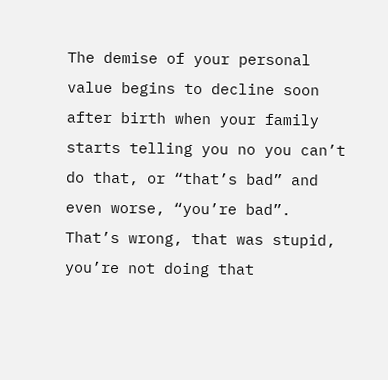The demise of your personal value begins to decline soon after birth when your family starts telling you no you can’t do that, or “that’s bad” and even worse, “you’re bad”. That’s wrong, that was stupid, you’re not doing that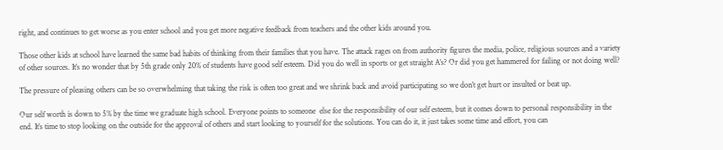right, and continues to get worse as you enter school and you get more negative feedback from teachers and the other kids around you.

Those other kids at school have learned the same bad habits of thinking from their families that you have. The attack rages on from authority figures the media, police, religious sources and a variety of other sources. It’s no wonder that by 5th grade only 20% of students have good self esteem. Did you do well in sports or get straight A’s? Or did you get hammered for failing or not doing well?

The pressure of pleasing others can be so overwhelming that taking the risk is often too great and we shrink back and avoid participating so we don’t get hurt or insulted or beat up.

Our self worth is down to 5% by the time we graduate high school. Everyone points to someone  else for the responsibility of our self esteem, but it comes down to personal responsibility in the end. It’s time to stop looking on the outside for the approval of others and start looking to yourself for the solutions. You can do it, it just takes some time and effort, you can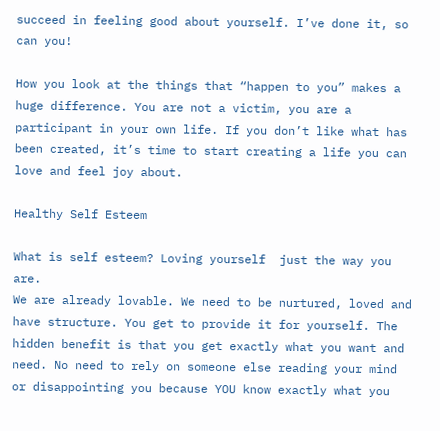succeed in feeling good about yourself. I’ve done it, so can you!

How you look at the things that “happen to you” makes a huge difference. You are not a victim, you are a participant in your own life. If you don’t like what has been created, it’s time to start creating a life you can love and feel joy about.

Healthy Self Esteem

What is self esteem? Loving yourself  just the way you are.
We are already lovable. We need to be nurtured, loved and have structure. You get to provide it for yourself. The hidden benefit is that you get exactly what you want and need. No need to rely on someone else reading your mind or disappointing you because YOU know exactly what you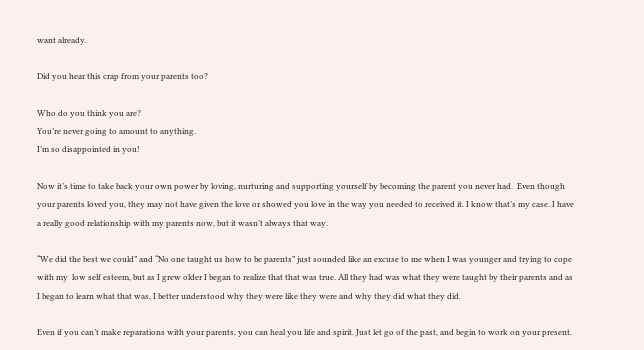want already.

Did you hear this crap from your parents too?

Who do you think you are?
You’re never going to amount to anything.
I’m so disappointed in you!

Now it’s time to take back your own power by loving, nurturing and supporting yourself by becoming the parent you never had.  Even though your parents loved you, they may not have given the love or showed you love in the way you needed to received it. I know that’s my case. I have a really good relationship with my parents now, but it wasn’t always that way.

“We did the best we could” and “No one taught us how to be parents” just sounded like an excuse to me when I was younger and trying to cope with my  low self esteem, but as I grew older I began to realize that that was true. All they had was what they were taught by their parents and as I began to learn what that was, I better understood why they were like they were and why they did what they did.

Even if you can’t make reparations with your parents, you can heal you life and spirit. Just let go of the past, and begin to work on your present.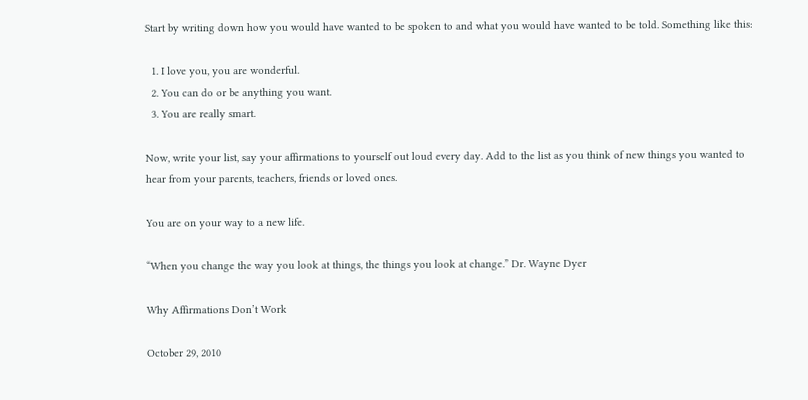Start by writing down how you would have wanted to be spoken to and what you would have wanted to be told. Something like this:

  1. I love you, you are wonderful.
  2. You can do or be anything you want.
  3. You are really smart.

Now, write your list, say your affirmations to yourself out loud every day. Add to the list as you think of new things you wanted to hear from your parents, teachers, friends or loved ones.

You are on your way to a new life.

“When you change the way you look at things, the things you look at change.” Dr. Wayne Dyer

Why Affirmations Don’t Work

October 29, 2010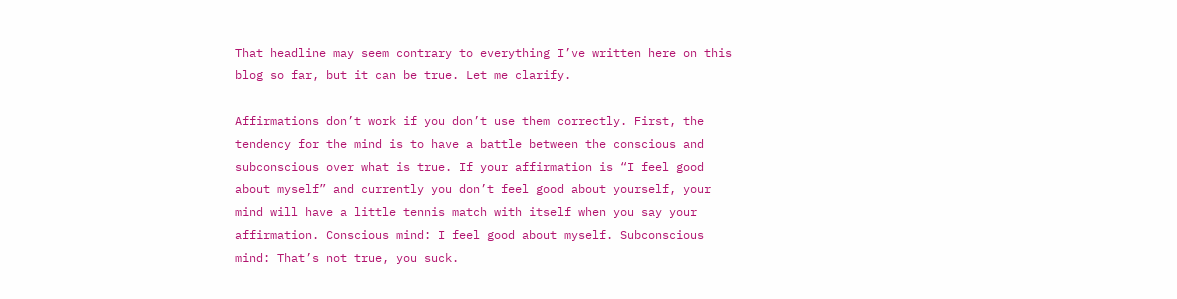That headline may seem contrary to everything I’ve written here on this blog so far, but it can be true. Let me clarify.

Affirmations don’t work if you don’t use them correctly. First, the tendency for the mind is to have a battle between the conscious and subconscious over what is true. If your affirmation is “I feel good about myself” and currently you don’t feel good about yourself, your mind will have a little tennis match with itself when you say your affirmation. Conscious mind: I feel good about myself. Subconscious mind: That’s not true, you suck.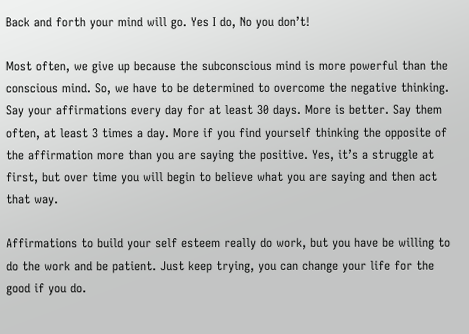Back and forth your mind will go. Yes I do, No you don’t!

Most often, we give up because the subconscious mind is more powerful than the conscious mind. So, we have to be determined to overcome the negative thinking. Say your affirmations every day for at least 30 days. More is better. Say them often, at least 3 times a day. More if you find yourself thinking the opposite of the affirmation more than you are saying the positive. Yes, it’s a struggle at first, but over time you will begin to believe what you are saying and then act that way.

Affirmations to build your self esteem really do work, but you have be willing to do the work and be patient. Just keep trying, you can change your life for the good if you do.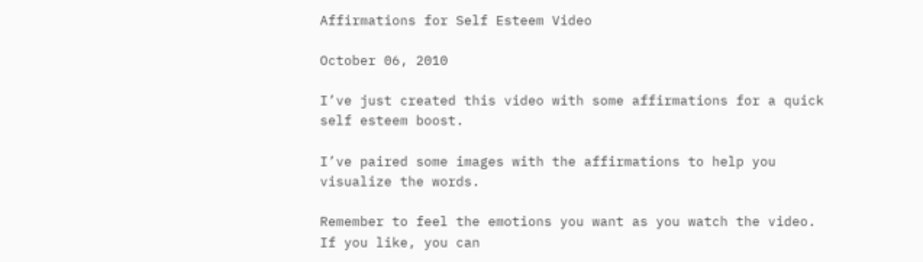Affirmations for Self Esteem Video

October 06, 2010

I’ve just created this video with some affirmations for a quick self esteem boost.

I’ve paired some images with the affirmations to help you visualize the words.

Remember to feel the emotions you want as you watch the video. If you like, you can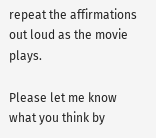repeat the affirmations out loud as the movie plays.

Please let me know what you think by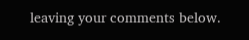leaving your comments below.